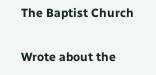The Baptist Church

Wrote about the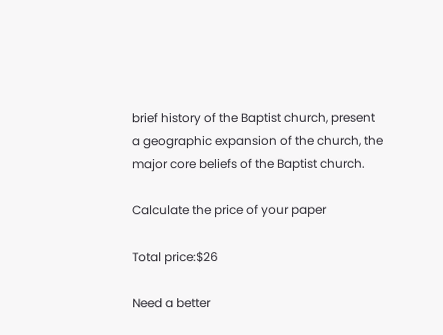brief history of the Baptist church, present a geographic expansion of the church, the major core beliefs of the Baptist church.

Calculate the price of your paper

Total price:$26

Need a better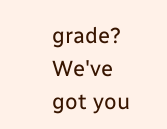grade?
We've got you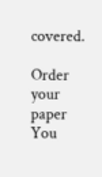covered.

Order your paper
You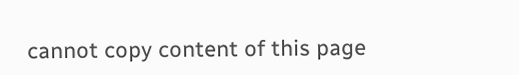cannot copy content of this page